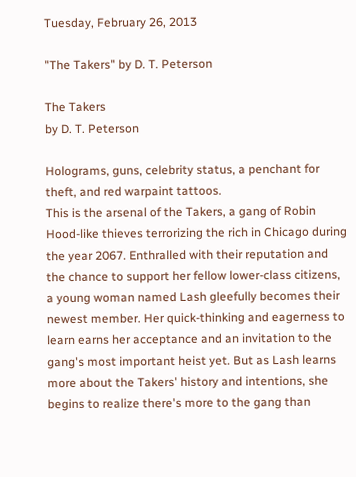Tuesday, February 26, 2013

"The Takers" by D. T. Peterson

The Takers
by D. T. Peterson

Holograms, guns, celebrity status, a penchant for theft, and red warpaint tattoos.
This is the arsenal of the Takers, a gang of Robin Hood-like thieves terrorizing the rich in Chicago during the year 2067. Enthralled with their reputation and the chance to support her fellow lower-class citizens, a young woman named Lash gleefully becomes their newest member. Her quick-thinking and eagerness to learn earns her acceptance and an invitation to the gang's most important heist yet. But as Lash learns more about the Takers' history and intentions, she begins to realize there's more to the gang than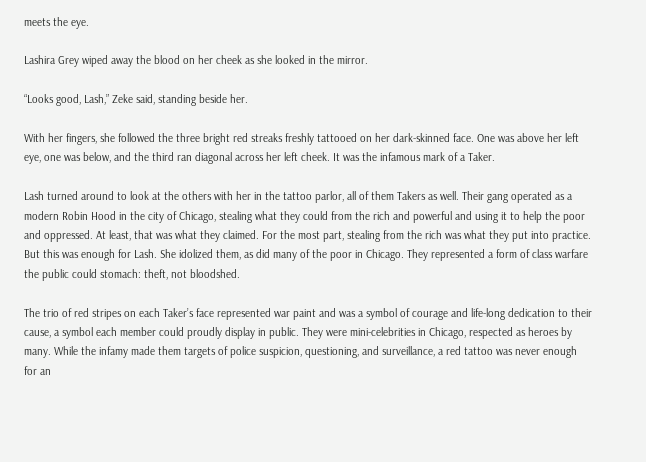meets the eye.

Lashira Grey wiped away the blood on her cheek as she looked in the mirror.

“Looks good, Lash,” Zeke said, standing beside her.

With her fingers, she followed the three bright red streaks freshly tattooed on her dark-skinned face. One was above her left eye, one was below, and the third ran diagonal across her left cheek. It was the infamous mark of a Taker.

Lash turned around to look at the others with her in the tattoo parlor, all of them Takers as well. Their gang operated as a modern Robin Hood in the city of Chicago, stealing what they could from the rich and powerful and using it to help the poor and oppressed. At least, that was what they claimed. For the most part, stealing from the rich was what they put into practice. But this was enough for Lash. She idolized them, as did many of the poor in Chicago. They represented a form of class warfare the public could stomach: theft, not bloodshed.

The trio of red stripes on each Taker’s face represented war paint and was a symbol of courage and life-long dedication to their cause, a symbol each member could proudly display in public. They were mini-celebrities in Chicago, respected as heroes by many. While the infamy made them targets of police suspicion, questioning, and surveillance, a red tattoo was never enough for an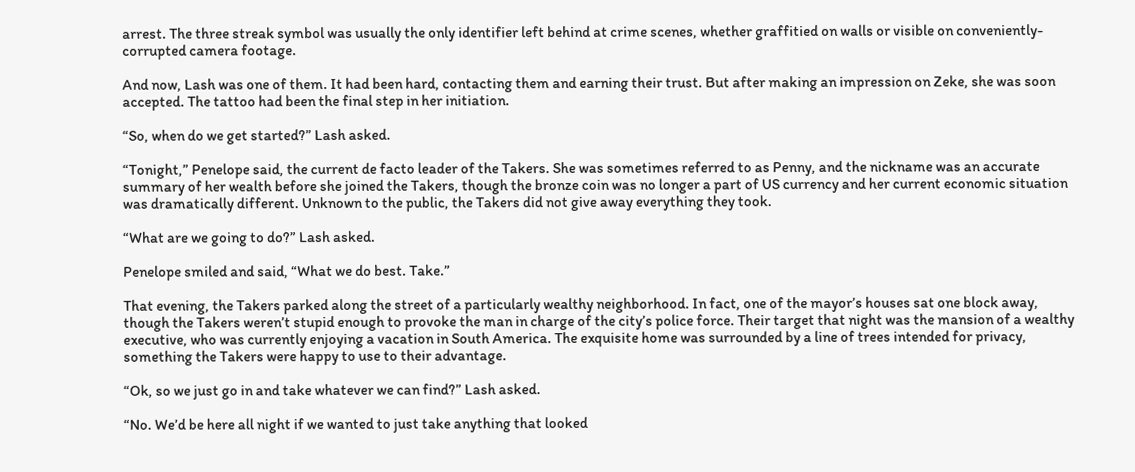arrest. The three streak symbol was usually the only identifier left behind at crime scenes, whether graffitied on walls or visible on conveniently-corrupted camera footage.

And now, Lash was one of them. It had been hard, contacting them and earning their trust. But after making an impression on Zeke, she was soon accepted. The tattoo had been the final step in her initiation.

“So, when do we get started?” Lash asked.

“Tonight,” Penelope said, the current de facto leader of the Takers. She was sometimes referred to as Penny, and the nickname was an accurate summary of her wealth before she joined the Takers, though the bronze coin was no longer a part of US currency and her current economic situation was dramatically different. Unknown to the public, the Takers did not give away everything they took.

“What are we going to do?” Lash asked.

Penelope smiled and said, “What we do best. Take.”

That evening, the Takers parked along the street of a particularly wealthy neighborhood. In fact, one of the mayor’s houses sat one block away, though the Takers weren’t stupid enough to provoke the man in charge of the city’s police force. Their target that night was the mansion of a wealthy executive, who was currently enjoying a vacation in South America. The exquisite home was surrounded by a line of trees intended for privacy, something the Takers were happy to use to their advantage.

“Ok, so we just go in and take whatever we can find?” Lash asked.

“No. We’d be here all night if we wanted to just take anything that looked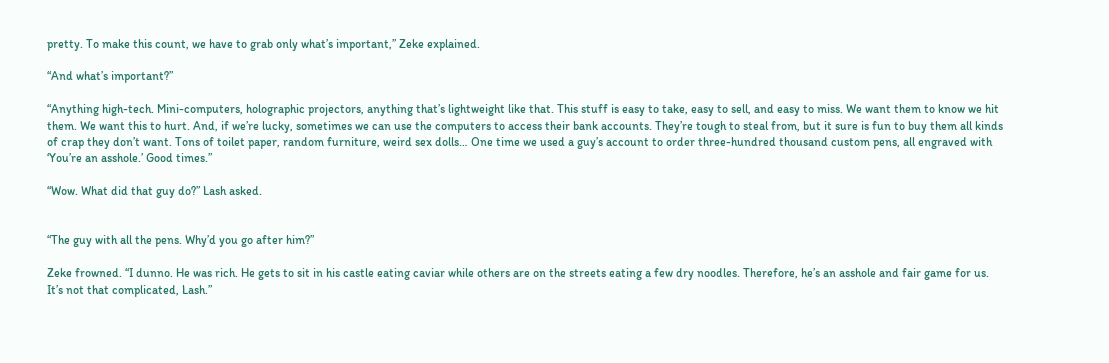pretty. To make this count, we have to grab only what’s important,” Zeke explained.

“And what’s important?”

“Anything high-tech. Mini-computers, holographic projectors, anything that’s lightweight like that. This stuff is easy to take, easy to sell, and easy to miss. We want them to know we hit them. We want this to hurt. And, if we’re lucky, sometimes we can use the computers to access their bank accounts. They’re tough to steal from, but it sure is fun to buy them all kinds of crap they don’t want. Tons of toilet paper, random furniture, weird sex dolls… One time we used a guy’s account to order three-hundred thousand custom pens, all engraved with ‘You’re an asshole.’ Good times.”

“Wow. What did that guy do?” Lash asked.


“The guy with all the pens. Why’d you go after him?”

Zeke frowned. “I dunno. He was rich. He gets to sit in his castle eating caviar while others are on the streets eating a few dry noodles. Therefore, he’s an asshole and fair game for us. It’s not that complicated, Lash.”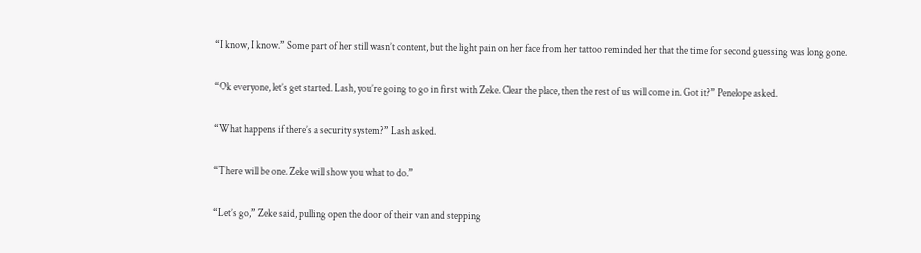“I know, I know.” Some part of her still wasn’t content, but the light pain on her face from her tattoo reminded her that the time for second guessing was long gone.

“Ok everyone, let’s get started. Lash, you’re going to go in first with Zeke. Clear the place, then the rest of us will come in. Got it?” Penelope asked.

“What happens if there’s a security system?” Lash asked.

“There will be one. Zeke will show you what to do.”

“Let’s go,” Zeke said, pulling open the door of their van and stepping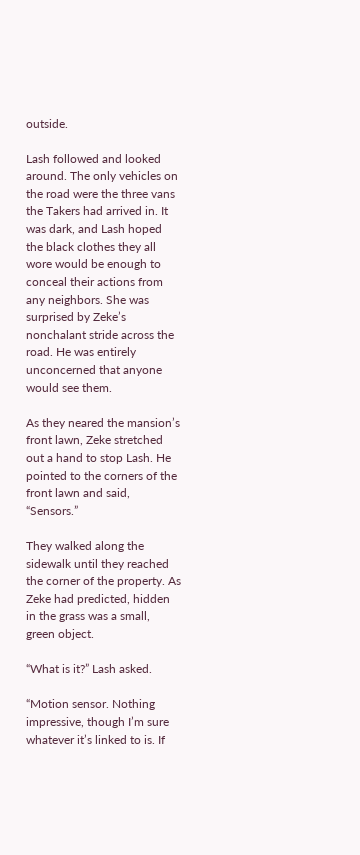outside.

Lash followed and looked around. The only vehicles on the road were the three vans the Takers had arrived in. It was dark, and Lash hoped the black clothes they all wore would be enough to conceal their actions from any neighbors. She was surprised by Zeke’s nonchalant stride across the road. He was entirely unconcerned that anyone would see them.

As they neared the mansion’s front lawn, Zeke stretched out a hand to stop Lash. He pointed to the corners of the front lawn and said, “Sensors.”

They walked along the sidewalk until they reached the corner of the property. As Zeke had predicted, hidden in the grass was a small, green object.

“What is it?” Lash asked.

“Motion sensor. Nothing impressive, though I’m sure whatever it’s linked to is. If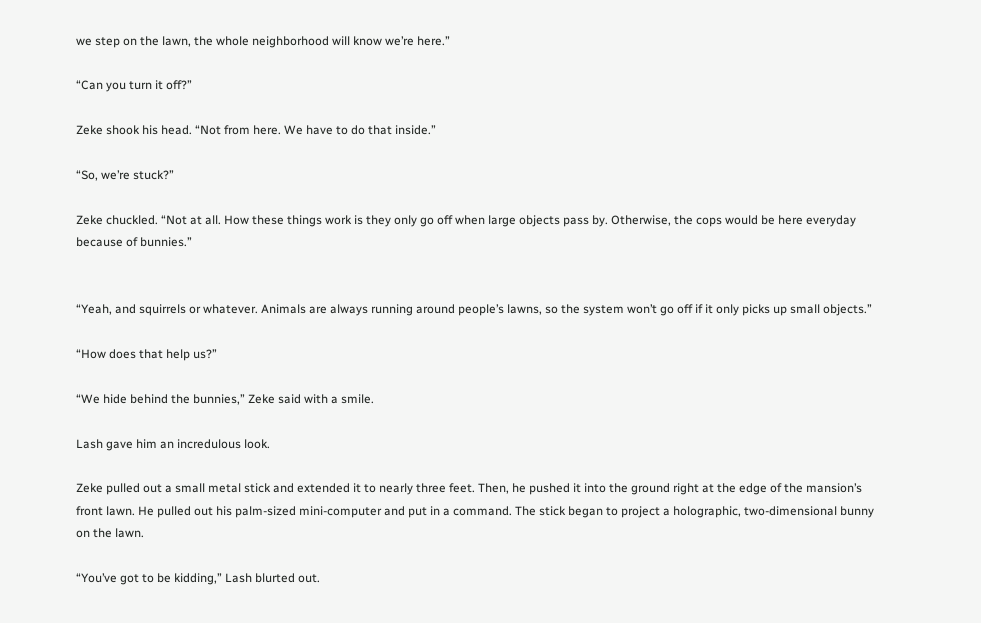we step on the lawn, the whole neighborhood will know we’re here.”

“Can you turn it off?”

Zeke shook his head. “Not from here. We have to do that inside.”

“So, we’re stuck?”

Zeke chuckled. “Not at all. How these things work is they only go off when large objects pass by. Otherwise, the cops would be here everyday because of bunnies.”


“Yeah, and squirrels or whatever. Animals are always running around people’s lawns, so the system won’t go off if it only picks up small objects.”

“How does that help us?”

“We hide behind the bunnies,” Zeke said with a smile.

Lash gave him an incredulous look.

Zeke pulled out a small metal stick and extended it to nearly three feet. Then, he pushed it into the ground right at the edge of the mansion’s front lawn. He pulled out his palm-sized mini-computer and put in a command. The stick began to project a holographic, two-dimensional bunny on the lawn.

“You’ve got to be kidding,” Lash blurted out.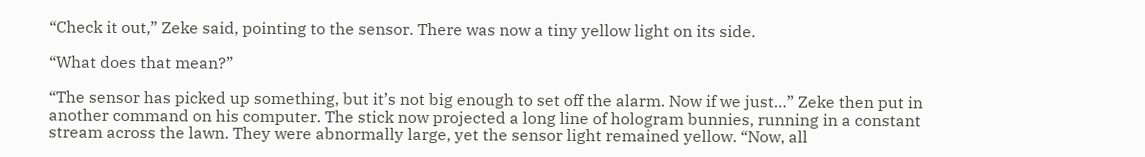“Check it out,” Zeke said, pointing to the sensor. There was now a tiny yellow light on its side.

“What does that mean?”

“The sensor has picked up something, but it’s not big enough to set off the alarm. Now if we just…” Zeke then put in another command on his computer. The stick now projected a long line of hologram bunnies, running in a constant stream across the lawn. They were abnormally large, yet the sensor light remained yellow. “Now, all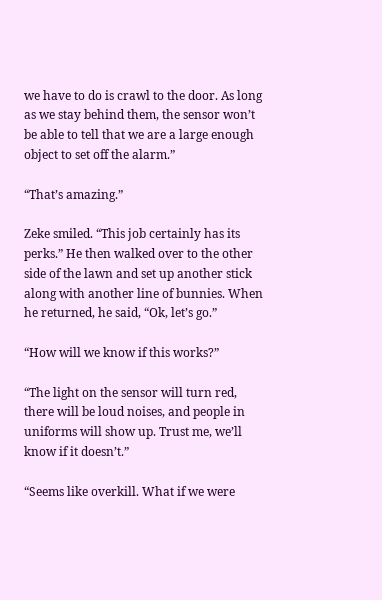we have to do is crawl to the door. As long as we stay behind them, the sensor won’t be able to tell that we are a large enough object to set off the alarm.”

“That’s amazing.”

Zeke smiled. “This job certainly has its perks.” He then walked over to the other side of the lawn and set up another stick along with another line of bunnies. When he returned, he said, “Ok, let’s go.”

“How will we know if this works?”

“The light on the sensor will turn red, there will be loud noises, and people in uniforms will show up. Trust me, we’ll know if it doesn’t.”

“Seems like overkill. What if we were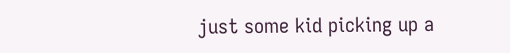just some kid picking up a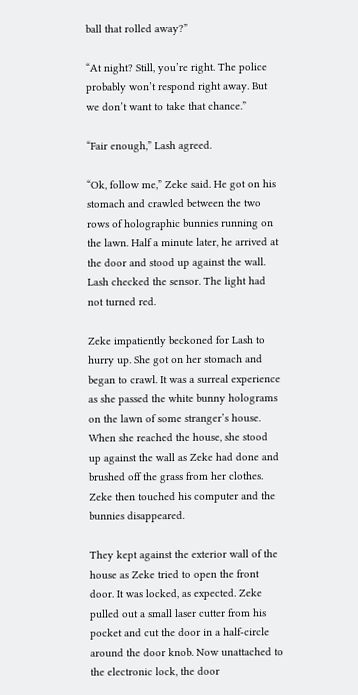ball that rolled away?”

“At night? Still, you’re right. The police probably won’t respond right away. But we don’t want to take that chance.”

“Fair enough,” Lash agreed.

“Ok, follow me,” Zeke said. He got on his stomach and crawled between the two rows of holographic bunnies running on the lawn. Half a minute later, he arrived at the door and stood up against the wall. Lash checked the sensor. The light had not turned red.

Zeke impatiently beckoned for Lash to hurry up. She got on her stomach and began to crawl. It was a surreal experience as she passed the white bunny holograms on the lawn of some stranger’s house. When she reached the house, she stood up against the wall as Zeke had done and brushed off the grass from her clothes. Zeke then touched his computer and the bunnies disappeared.

They kept against the exterior wall of the house as Zeke tried to open the front door. It was locked, as expected. Zeke pulled out a small laser cutter from his pocket and cut the door in a half-circle around the door knob. Now unattached to the electronic lock, the door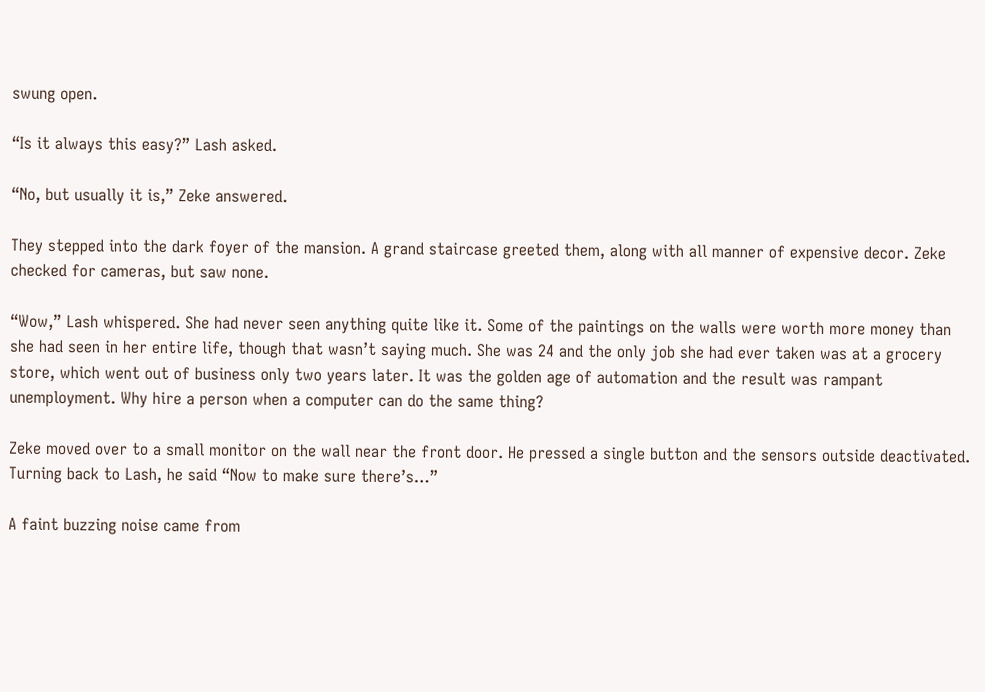swung open.

“Is it always this easy?” Lash asked.

“No, but usually it is,” Zeke answered.

They stepped into the dark foyer of the mansion. A grand staircase greeted them, along with all manner of expensive decor. Zeke checked for cameras, but saw none.

“Wow,” Lash whispered. She had never seen anything quite like it. Some of the paintings on the walls were worth more money than she had seen in her entire life, though that wasn’t saying much. She was 24 and the only job she had ever taken was at a grocery store, which went out of business only two years later. It was the golden age of automation and the result was rampant unemployment. Why hire a person when a computer can do the same thing?

Zeke moved over to a small monitor on the wall near the front door. He pressed a single button and the sensors outside deactivated. Turning back to Lash, he said “Now to make sure there’s…”

A faint buzzing noise came from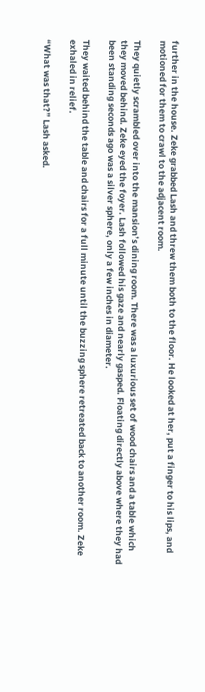further in the house. Zeke grabbed Lash and threw them both to the floor. He looked at her, put a finger to his lips, and motioned for them to crawl to the adjacent room.

They quietly scrambled over into the mansion’s dining room. There was a luxurious set of wood chairs and a table which they moved behind. Zeke eyed the foyer. Lash followed his gaze and nearly gasped. Floating directly above where they had been standing seconds ago was a silver sphere, only a few inches in diameter.

They waited behind the table and chairs for a full minute until the buzzing sphere retreated back to another room. Zeke exhaled in relief.

“What was that?” Lash asked.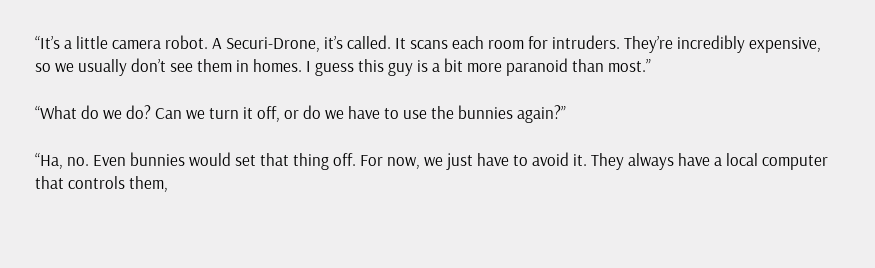“It’s a little camera robot. A Securi-Drone, it’s called. It scans each room for intruders. They’re incredibly expensive, so we usually don’t see them in homes. I guess this guy is a bit more paranoid than most.”

“What do we do? Can we turn it off, or do we have to use the bunnies again?”

“Ha, no. Even bunnies would set that thing off. For now, we just have to avoid it. They always have a local computer that controls them,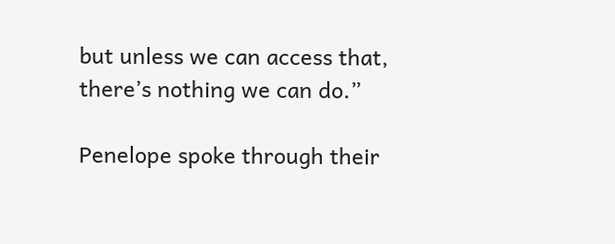but unless we can access that, there’s nothing we can do.”

Penelope spoke through their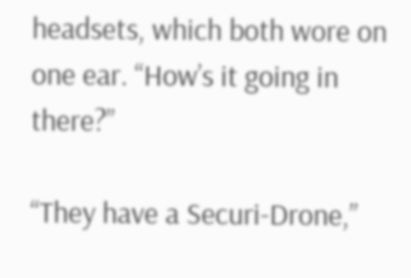headsets, which both wore on one ear. “How’s it going in there?”

“They have a Securi-Drone,”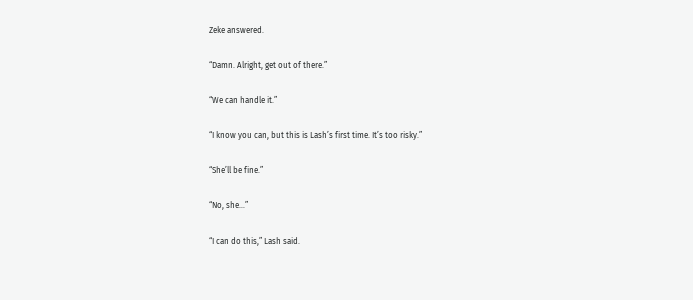Zeke answered.

“Damn. Alright, get out of there.”

“We can handle it.”

“I know you can, but this is Lash’s first time. It’s too risky.”

“She’ll be fine.”

“No, she…”

“I can do this,” Lash said.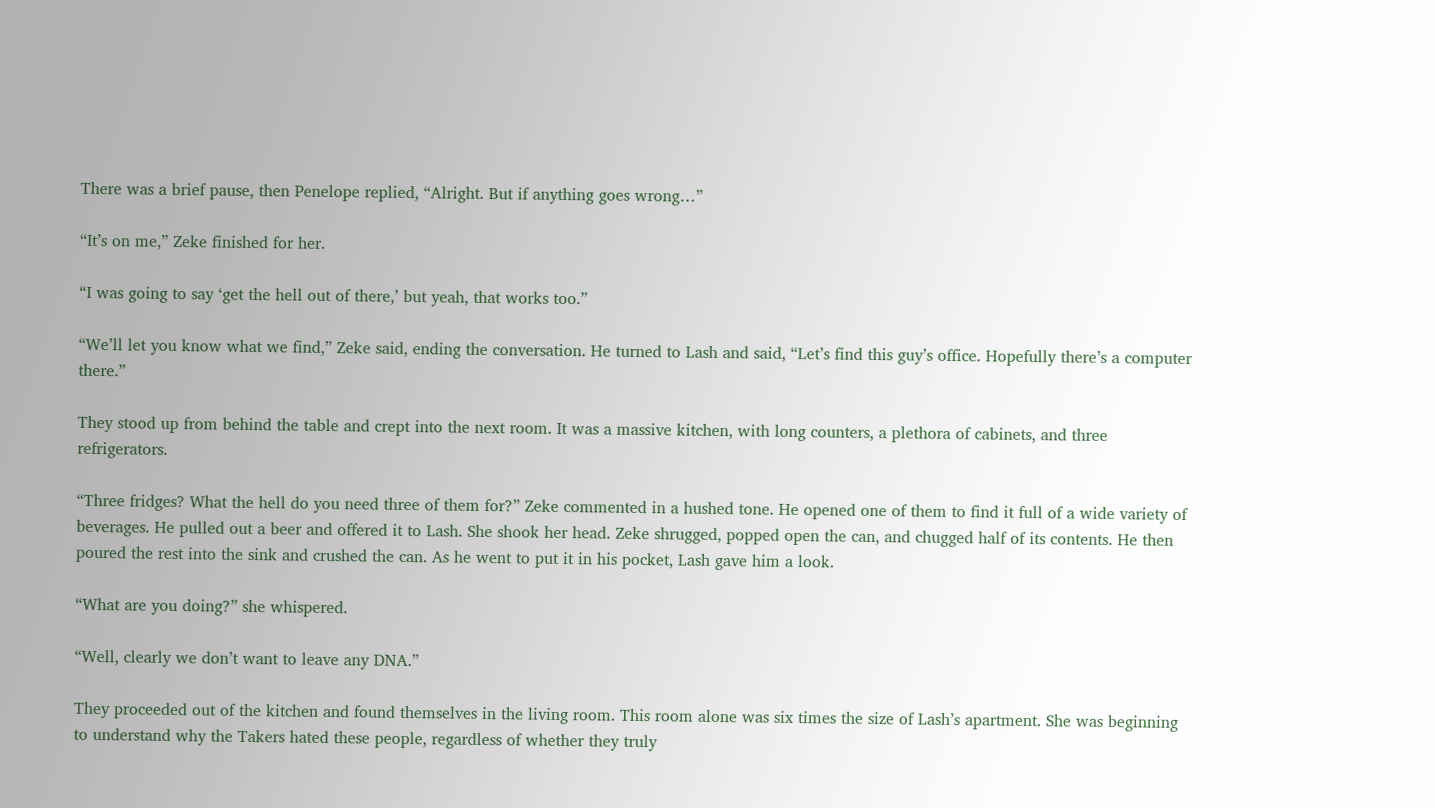There was a brief pause, then Penelope replied, “Alright. But if anything goes wrong…”

“It’s on me,” Zeke finished for her.

“I was going to say ‘get the hell out of there,’ but yeah, that works too.”

“We’ll let you know what we find,” Zeke said, ending the conversation. He turned to Lash and said, “Let’s find this guy’s office. Hopefully there’s a computer there.”

They stood up from behind the table and crept into the next room. It was a massive kitchen, with long counters, a plethora of cabinets, and three refrigerators.

“Three fridges? What the hell do you need three of them for?” Zeke commented in a hushed tone. He opened one of them to find it full of a wide variety of beverages. He pulled out a beer and offered it to Lash. She shook her head. Zeke shrugged, popped open the can, and chugged half of its contents. He then poured the rest into the sink and crushed the can. As he went to put it in his pocket, Lash gave him a look.

“What are you doing?” she whispered.

“Well, clearly we don’t want to leave any DNA.”

They proceeded out of the kitchen and found themselves in the living room. This room alone was six times the size of Lash’s apartment. She was beginning to understand why the Takers hated these people, regardless of whether they truly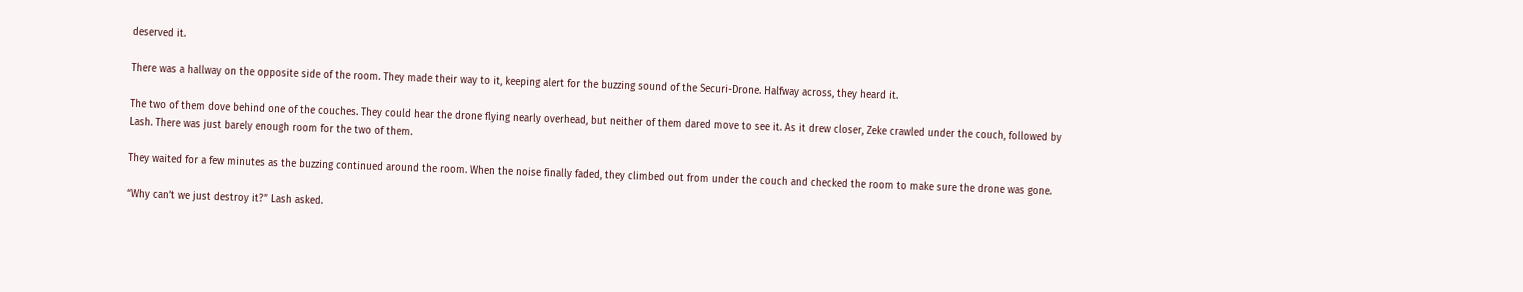deserved it.

There was a hallway on the opposite side of the room. They made their way to it, keeping alert for the buzzing sound of the Securi-Drone. Halfway across, they heard it.

The two of them dove behind one of the couches. They could hear the drone flying nearly overhead, but neither of them dared move to see it. As it drew closer, Zeke crawled under the couch, followed by Lash. There was just barely enough room for the two of them.

They waited for a few minutes as the buzzing continued around the room. When the noise finally faded, they climbed out from under the couch and checked the room to make sure the drone was gone.

“Why can’t we just destroy it?” Lash asked.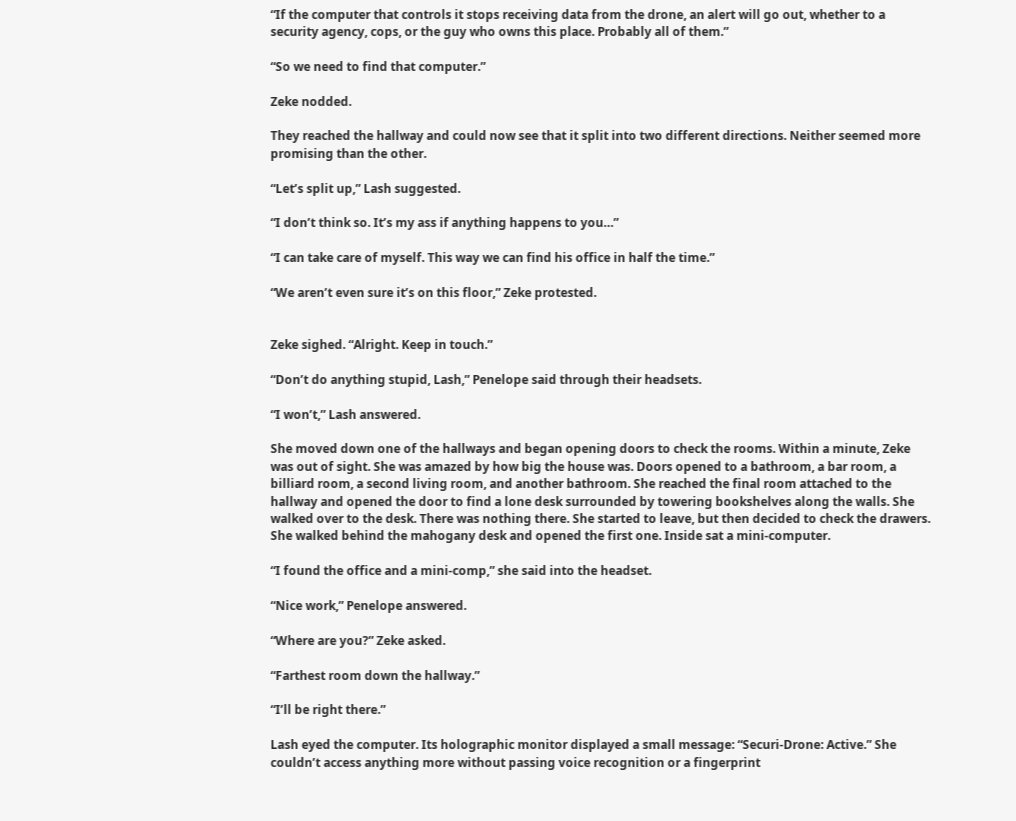“If the computer that controls it stops receiving data from the drone, an alert will go out, whether to a security agency, cops, or the guy who owns this place. Probably all of them.”

“So we need to find that computer.”

Zeke nodded.

They reached the hallway and could now see that it split into two different directions. Neither seemed more promising than the other.

“Let’s split up,” Lash suggested.

“I don’t think so. It’s my ass if anything happens to you…”

“I can take care of myself. This way we can find his office in half the time.”

“We aren’t even sure it’s on this floor,” Zeke protested.


Zeke sighed. “Alright. Keep in touch.”

“Don’t do anything stupid, Lash,” Penelope said through their headsets.

“I won’t,” Lash answered.

She moved down one of the hallways and began opening doors to check the rooms. Within a minute, Zeke was out of sight. She was amazed by how big the house was. Doors opened to a bathroom, a bar room, a billiard room, a second living room, and another bathroom. She reached the final room attached to the hallway and opened the door to find a lone desk surrounded by towering bookshelves along the walls. She walked over to the desk. There was nothing there. She started to leave, but then decided to check the drawers. She walked behind the mahogany desk and opened the first one. Inside sat a mini-computer.

“I found the office and a mini-comp,” she said into the headset.

“Nice work,” Penelope answered.

“Where are you?” Zeke asked.

“Farthest room down the hallway.”

“I’ll be right there.”

Lash eyed the computer. Its holographic monitor displayed a small message: “Securi-Drone: Active.” She couldn’t access anything more without passing voice recognition or a fingerprint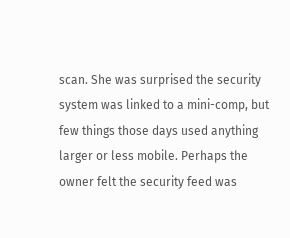scan. She was surprised the security system was linked to a mini-comp, but few things those days used anything larger or less mobile. Perhaps the owner felt the security feed was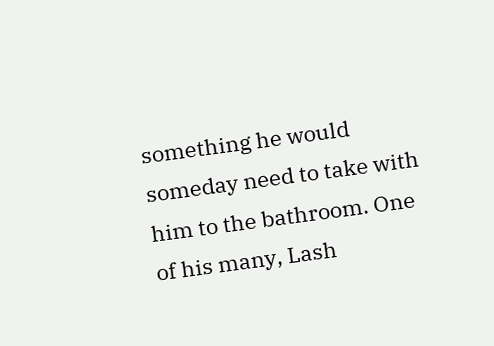something he would someday need to take with him to the bathroom. One of his many, Lash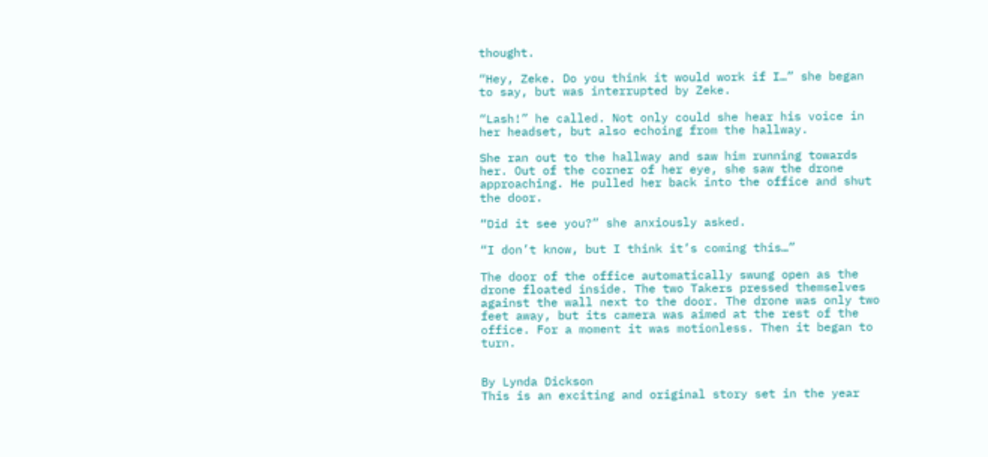thought.

“Hey, Zeke. Do you think it would work if I…” she began to say, but was interrupted by Zeke.

“Lash!” he called. Not only could she hear his voice in her headset, but also echoing from the hallway.

She ran out to the hallway and saw him running towards her. Out of the corner of her eye, she saw the drone approaching. He pulled her back into the office and shut the door.

“Did it see you?” she anxiously asked.

“I don’t know, but I think it’s coming this…”

The door of the office automatically swung open as the drone floated inside. The two Takers pressed themselves against the wall next to the door. The drone was only two feet away, but its camera was aimed at the rest of the office. For a moment it was motionless. Then it began to turn.


By Lynda Dickson
This is an exciting and original story set in the year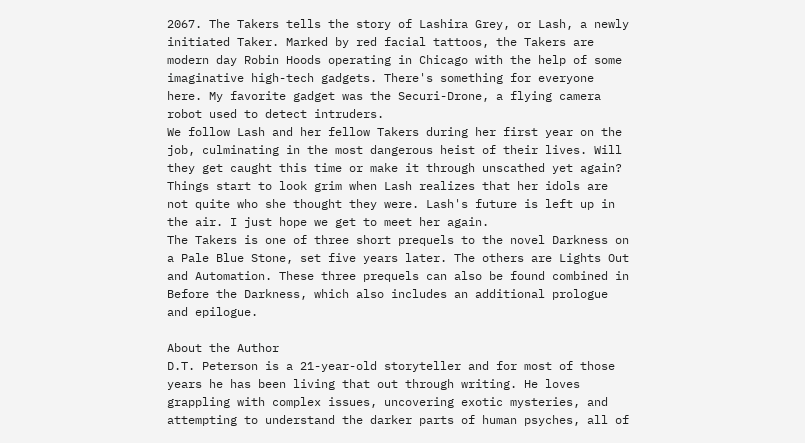2067. The Takers tells the story of Lashira Grey, or Lash, a newly initiated Taker. Marked by red facial tattoos, the Takers are modern day Robin Hoods operating in Chicago with the help of some imaginative high-tech gadgets. There's something for everyone here. My favorite gadget was the Securi-Drone, a flying camera robot used to detect intruders.
We follow Lash and her fellow Takers during her first year on the job, culminating in the most dangerous heist of their lives. Will they get caught this time or make it through unscathed yet again?
Things start to look grim when Lash realizes that her idols are not quite who she thought they were. Lash's future is left up in the air. I just hope we get to meet her again.
The Takers is one of three short prequels to the novel Darkness on a Pale Blue Stone, set five years later. The others are Lights Out and Automation. These three prequels can also be found combined in Before the Darkness, which also includes an additional prologue and epilogue.

About the Author
D.T. Peterson is a 21-year-old storyteller and for most of those years he has been living that out through writing. He loves grappling with complex issues, uncovering exotic mysteries, and attempting to understand the darker parts of human psyches, all of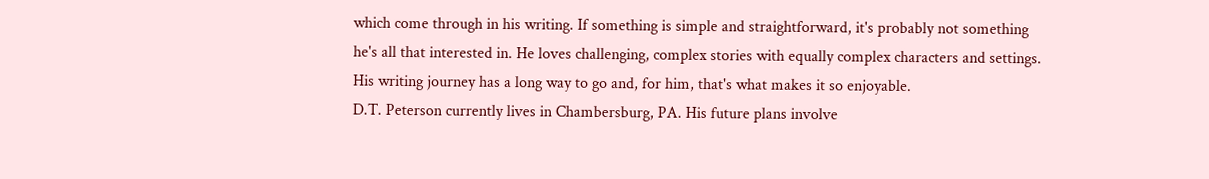which come through in his writing. If something is simple and straightforward, it's probably not something he's all that interested in. He loves challenging, complex stories with equally complex characters and settings. His writing journey has a long way to go and, for him, that's what makes it so enjoyable.
D.T. Peterson currently lives in Chambersburg, PA. His future plans involve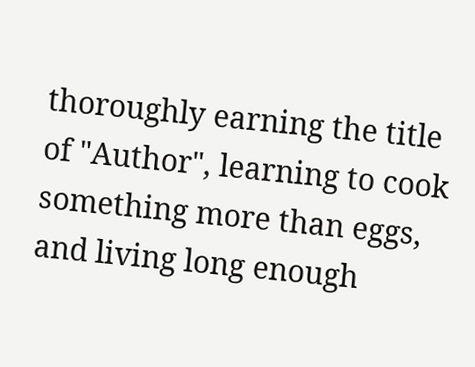thoroughly earning the title of "Author", learning to cook something more than eggs, and living long enough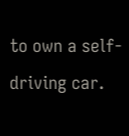to own a self-driving car.